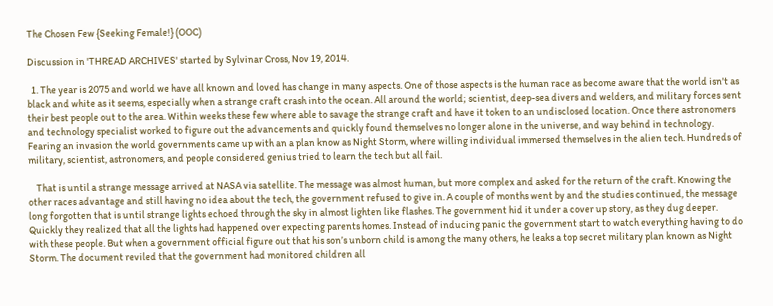The Chosen Few {Seeking Female!} (OOC)

Discussion in 'THREAD ARCHIVES' started by Sylvinar Cross, Nov 19, 2014.

  1. The year is 2075 and world we have all known and loved has change in many aspects. One of those aspects is the human race as become aware that the world isn't as black and white as it seems, especially when a strange craft crash into the ocean. All around the world; scientist, deep-sea divers and welders, and military forces sent their best people out to the area. Within weeks these few where able to savage the strange craft and have it token to an undisclosed location. Once there astronomers and technology specialist worked to figure out the advancements and quickly found themselves no longer alone in the universe, and way behind in technology. Fearing an invasion the world governments came up with an a plan know as Night Storm, where willing individual immersed themselves in the alien tech. Hundreds of military, scientist, astronomers, and people considered genius tried to learn the tech but all fail.

    That is until a strange message arrived at NASA via satellite. The message was almost human, but more complex and asked for the return of the craft. Knowing the other races advantage and still having no idea about the tech, the government refused to give in. A couple of months went by and the studies continued, the message long forgotten that is until strange lights echoed through the sky in almost lighten like flashes. The government hid it under a cover up story, as they dug deeper. Quickly they realized that all the lights had happened over expecting parents homes. Instead of inducing panic the government start to watch everything having to do with these people. But when a government official figure out that his son’s unborn child is among the many others, he leaks a top secret military plan known as Night Storm. The document reviled that the government had monitored children all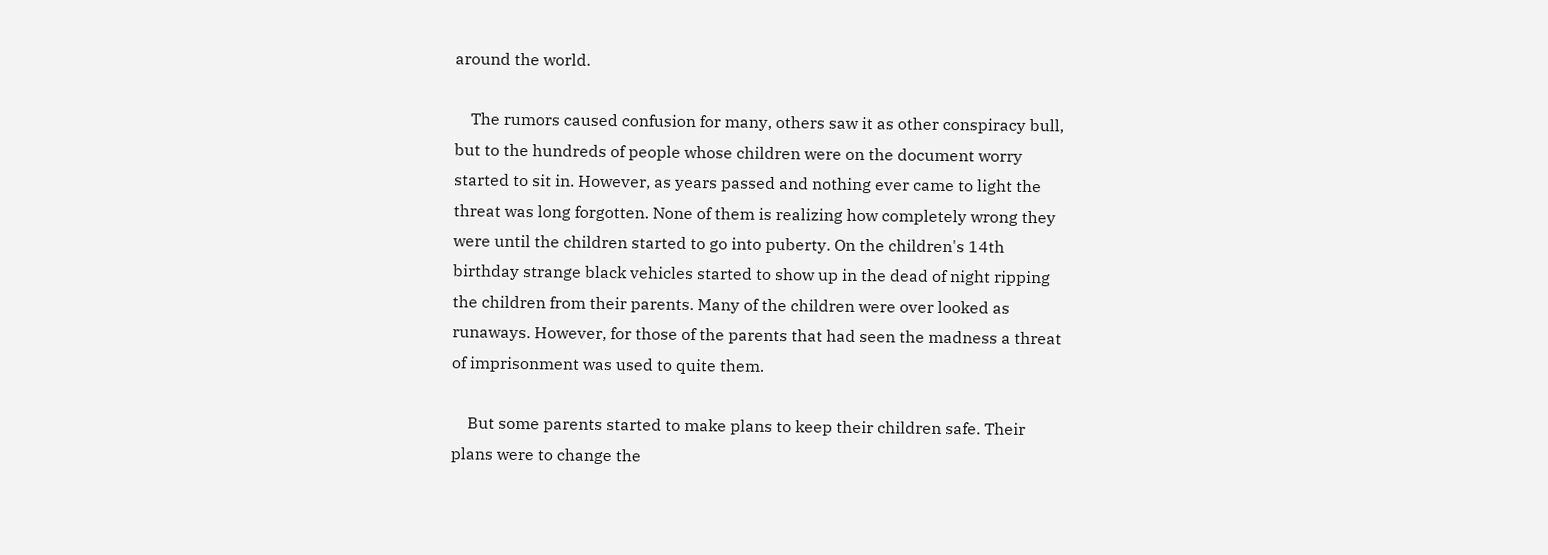around the world.

    The rumors caused confusion for many, others saw it as other conspiracy bull, but to the hundreds of people whose children were on the document worry started to sit in. However, as years passed and nothing ever came to light the threat was long forgotten. None of them is realizing how completely wrong they were until the children started to go into puberty. On the children's 14th birthday strange black vehicles started to show up in the dead of night ripping the children from their parents. Many of the children were over looked as runaways. However, for those of the parents that had seen the madness a threat of imprisonment was used to quite them.

    But some parents started to make plans to keep their children safe. Their plans were to change the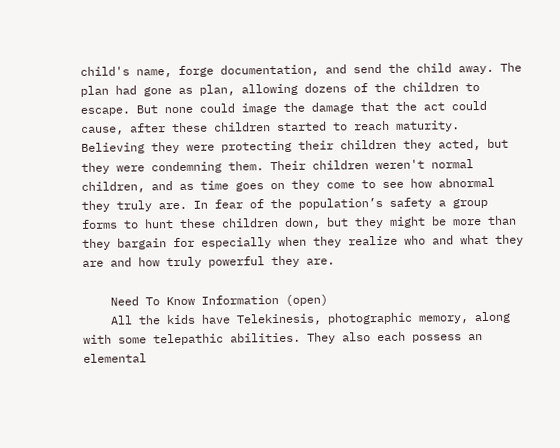child's name, forge documentation, and send the child away. The plan had gone as plan, allowing dozens of the children to escape. But none could image the damage that the act could cause, after these children started to reach maturity. Believing they were protecting their children they acted, but they were condemning them. Their children weren't normal children, and as time goes on they come to see how abnormal they truly are. In fear of the population’s safety a group forms to hunt these children down, but they might be more than they bargain for especially when they realize who and what they are and how truly powerful they are.

    Need To Know Information (open)
    All the kids have Telekinesis, photographic memory, along with some telepathic abilities. They also each possess an elemental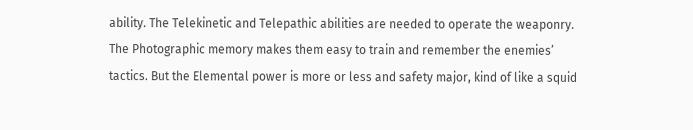ability. The Telekinetic and Telepathic abilities are needed to operate the weaponry. The Photographic memory makes them easy to train and remember the enemies’ tactics. But the Elemental power is more or less and safety major, kind of like a squid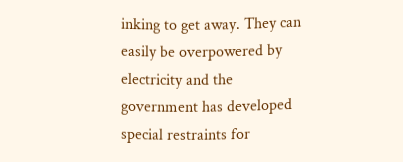inking to get away. They can easily be overpowered by electricity and the government has developed special restraints for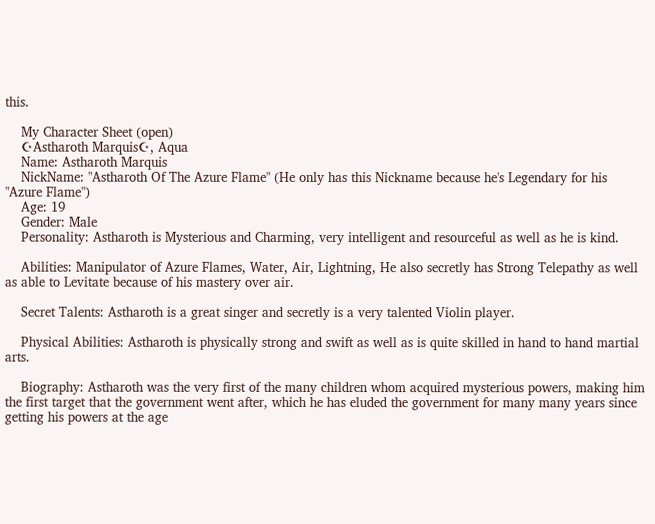this.

    My Character Sheet (open)
    ☪Astharoth Marquis☪, Aqua
    Name: Astharoth Marquis
    NickName: "Astharoth Of The Azure Flame" (He only has this Nickname because he's Legendary for his "Azure Flame")
    Age: 19
    Gender: Male
    Personality: Astharoth is Mysterious and Charming, very intelligent and resourceful as well as he is kind.

    Abilities: Manipulator of Azure Flames, Water, Air, Lightning, He also secretly has Strong Telepathy as well as able to Levitate because of his mastery over air.

    Secret Talents: Astharoth is a great singer and secretly is a very talented Violin player.

    Physical Abilities: Astharoth is physically strong and swift as well as is quite skilled in hand to hand martial arts.

    Biography: Astharoth was the very first of the many children whom acquired mysterious powers, making him the first target that the government went after, which he has eluded the government for many many years since getting his powers at the age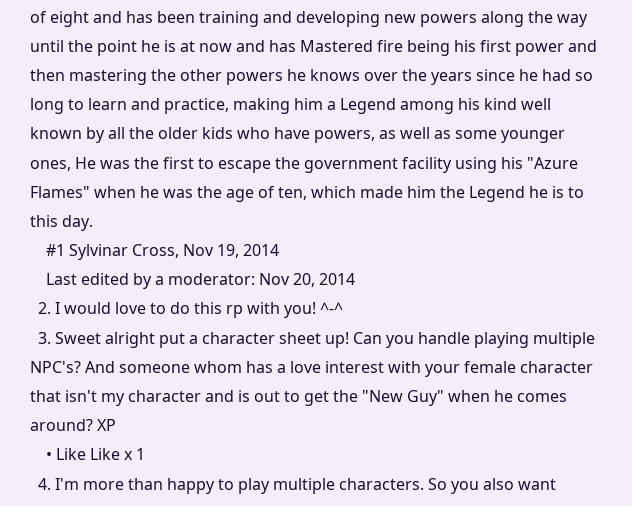of eight and has been training and developing new powers along the way until the point he is at now and has Mastered fire being his first power and then mastering the other powers he knows over the years since he had so long to learn and practice, making him a Legend among his kind well known by all the older kids who have powers, as well as some younger ones, He was the first to escape the government facility using his "Azure Flames" when he was the age of ten, which made him the Legend he is to this day.
    #1 Sylvinar Cross, Nov 19, 2014
    Last edited by a moderator: Nov 20, 2014
  2. I would love to do this rp with you! ^-^
  3. Sweet alright put a character sheet up! Can you handle playing multiple NPC's? And someone whom has a love interest with your female character that isn't my character and is out to get the "New Guy" when he comes around? XP
    • Like Like x 1
  4. I'm more than happy to play multiple characters. So you also want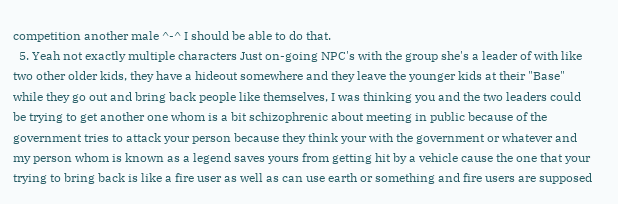competition another male ^-^ I should be able to do that.
  5. Yeah not exactly multiple characters Just on-going NPC's with the group she's a leader of with like two other older kids, they have a hideout somewhere and they leave the younger kids at their "Base" while they go out and bring back people like themselves, I was thinking you and the two leaders could be trying to get another one whom is a bit schizophrenic about meeting in public because of the government tries to attack your person because they think your with the government or whatever and my person whom is known as a legend saves yours from getting hit by a vehicle cause the one that your trying to bring back is like a fire user as well as can use earth or something and fire users are supposed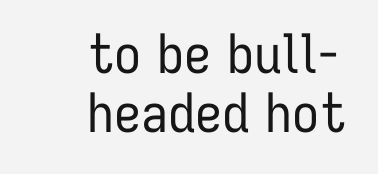to be bull-headed hot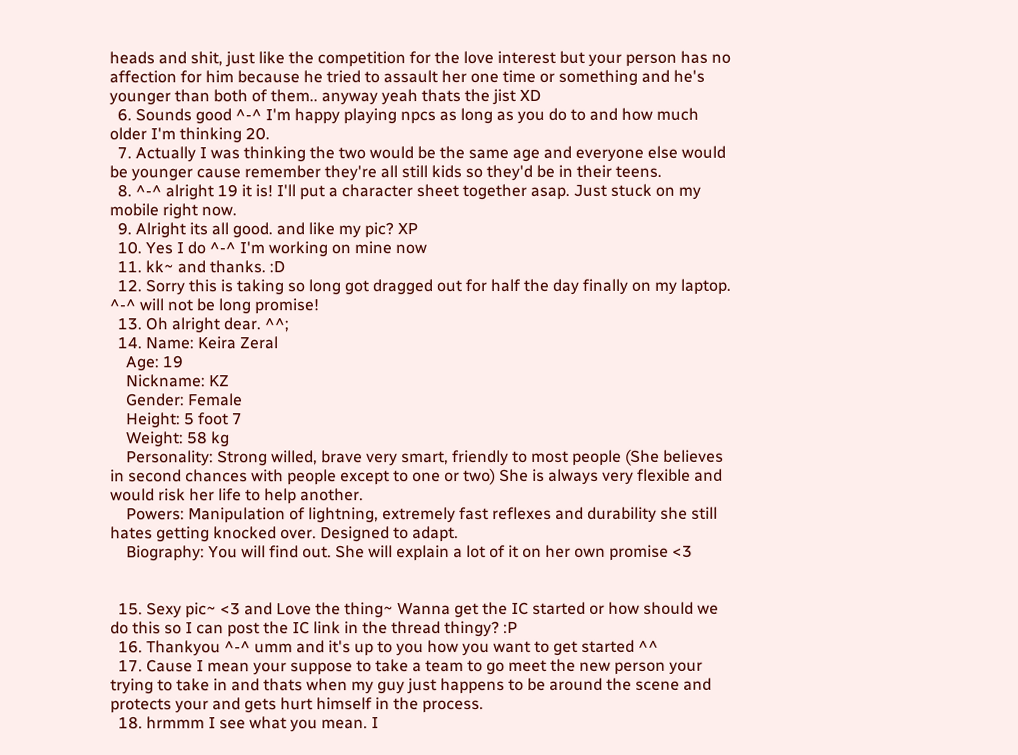heads and shit, just like the competition for the love interest but your person has no affection for him because he tried to assault her one time or something and he's younger than both of them.. anyway yeah thats the jist XD
  6. Sounds good ^-^ I'm happy playing npcs as long as you do to and how much older I'm thinking 20.
  7. Actually I was thinking the two would be the same age and everyone else would be younger cause remember they're all still kids so they'd be in their teens.
  8. ^-^ alright 19 it is! I'll put a character sheet together asap. Just stuck on my mobile right now.
  9. Alright its all good. and like my pic? XP
  10. Yes I do ^-^ I'm working on mine now
  11. kk~ and thanks. :D
  12. Sorry this is taking so long got dragged out for half the day finally on my laptop. ^-^ will not be long promise!
  13. Oh alright dear. ^^;
  14. Name: Keira Zeral
    Age: 19
    Nickname: KZ
    Gender: Female
    Height: 5 foot 7
    Weight: 58 kg
    Personality: Strong willed, brave very smart, friendly to most people (She believes in second chances with people except to one or two) She is always very flexible and would risk her life to help another.
    Powers: Manipulation of lightning, extremely fast reflexes and durability she still hates getting knocked over. Designed to adapt.
    Biography: You will find out. She will explain a lot of it on her own promise <3


  15. Sexy pic~ <3 and Love the thing~ Wanna get the IC started or how should we do this so I can post the IC link in the thread thingy? :P
  16. Thankyou ^-^ umm and it's up to you how you want to get started ^^
  17. Cause I mean your suppose to take a team to go meet the new person your trying to take in and thats when my guy just happens to be around the scene and protects your and gets hurt himself in the process.
  18. hrmmm I see what you mean. I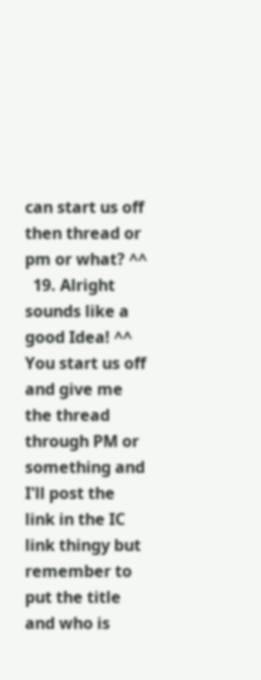can start us off then thread or pm or what? ^^
  19. Alright sounds like a good Idea! ^^ You start us off and give me the thread through PM or something and I'll post the link in the IC link thingy but remember to put the title and who is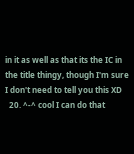in it as well as that its the IC in the title thingy, though I'm sure I don't need to tell you this XD
  20. ^-^ cool I can do that